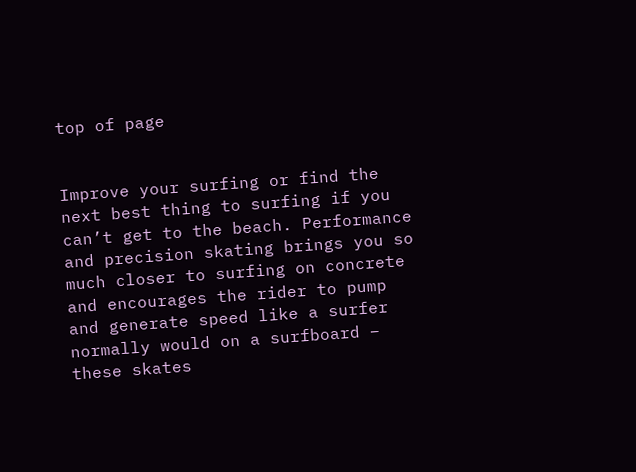top of page


Improve your surfing or find the next best thing to surfing if you can’t get to the beach. Performance and precision skating brings you so much closer to surfing on concrete and encourages the rider to pump and generate speed like a surfer normally would on a surfboard – these skates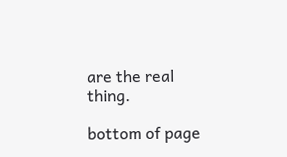are the real thing.

bottom of page